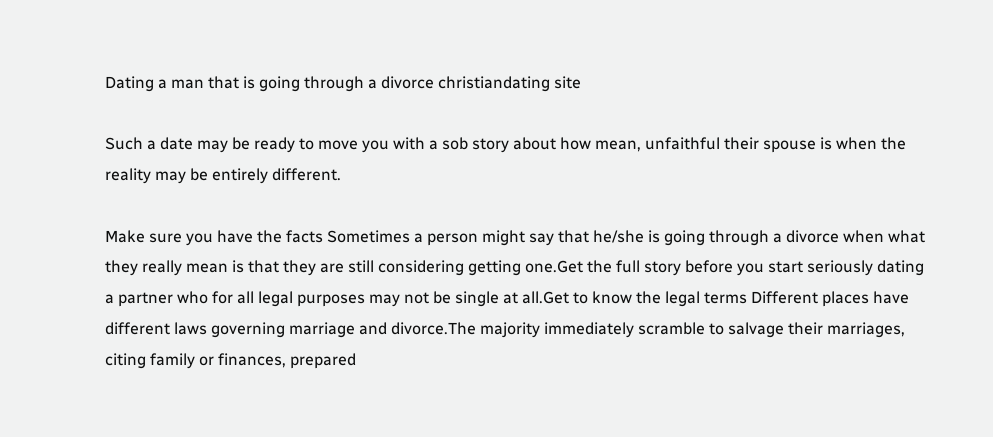Dating a man that is going through a divorce christiandating site

Such a date may be ready to move you with a sob story about how mean, unfaithful their spouse is when the reality may be entirely different.

Make sure you have the facts Sometimes a person might say that he/she is going through a divorce when what they really mean is that they are still considering getting one.Get the full story before you start seriously dating a partner who for all legal purposes may not be single at all.Get to know the legal terms Different places have different laws governing marriage and divorce.The majority immediately scramble to salvage their marriages, citing family or finances, prepared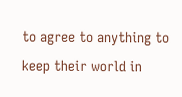to agree to anything to keep their world in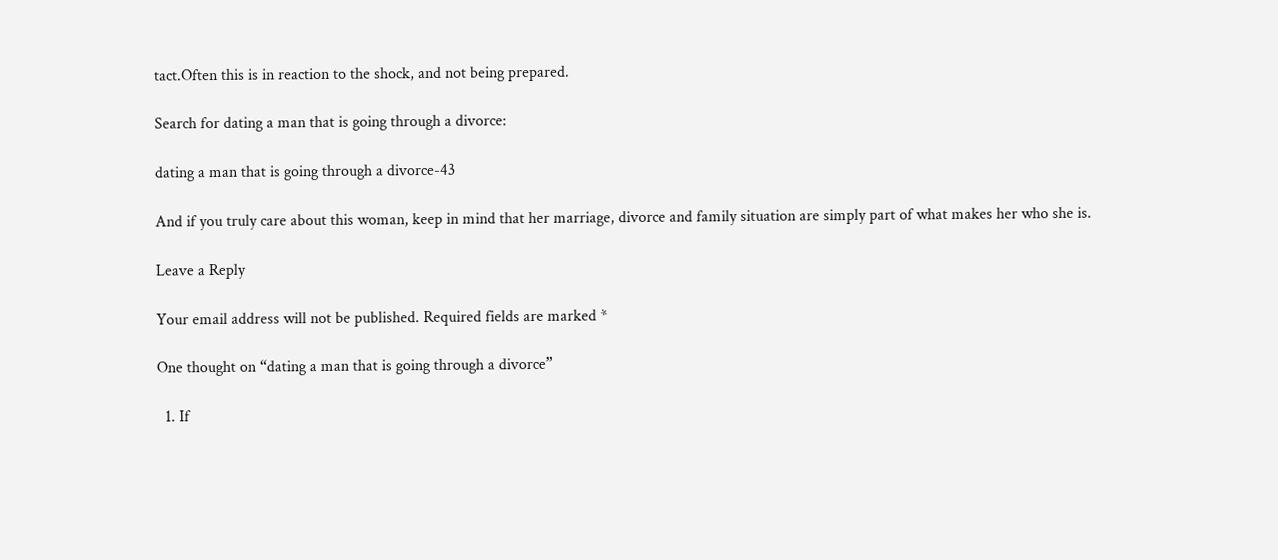tact.Often this is in reaction to the shock, and not being prepared.

Search for dating a man that is going through a divorce:

dating a man that is going through a divorce-43

And if you truly care about this woman, keep in mind that her marriage, divorce and family situation are simply part of what makes her who she is.

Leave a Reply

Your email address will not be published. Required fields are marked *

One thought on “dating a man that is going through a divorce”

  1. If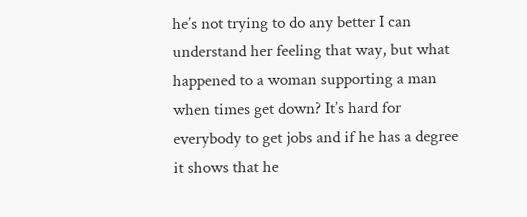he’s not trying to do any better I can understand her feeling that way, but what happened to a woman supporting a man when times get down? It’s hard for everybody to get jobs and if he has a degree it shows that he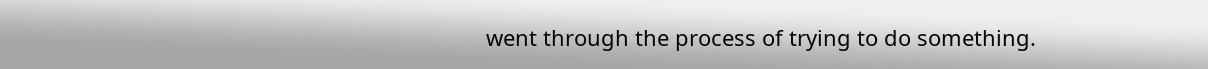went through the process of trying to do something.